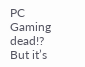PC Gaming dead!? But it’s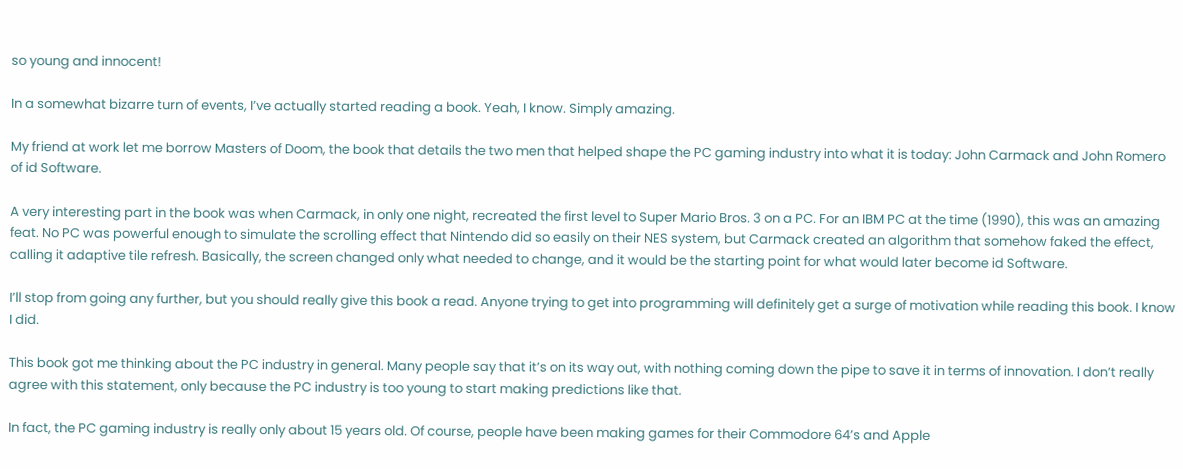so young and innocent!

In a somewhat bizarre turn of events, I’ve actually started reading a book. Yeah, I know. Simply amazing.

My friend at work let me borrow Masters of Doom, the book that details the two men that helped shape the PC gaming industry into what it is today: John Carmack and John Romero of id Software.

A very interesting part in the book was when Carmack, in only one night, recreated the first level to Super Mario Bros. 3 on a PC. For an IBM PC at the time (1990), this was an amazing feat. No PC was powerful enough to simulate the scrolling effect that Nintendo did so easily on their NES system, but Carmack created an algorithm that somehow faked the effect, calling it adaptive tile refresh. Basically, the screen changed only what needed to change, and it would be the starting point for what would later become id Software.

I’ll stop from going any further, but you should really give this book a read. Anyone trying to get into programming will definitely get a surge of motivation while reading this book. I know I did.

This book got me thinking about the PC industry in general. Many people say that it’s on its way out, with nothing coming down the pipe to save it in terms of innovation. I don’t really agree with this statement, only because the PC industry is too young to start making predictions like that.

In fact, the PC gaming industry is really only about 15 years old. Of course, people have been making games for their Commodore 64’s and Apple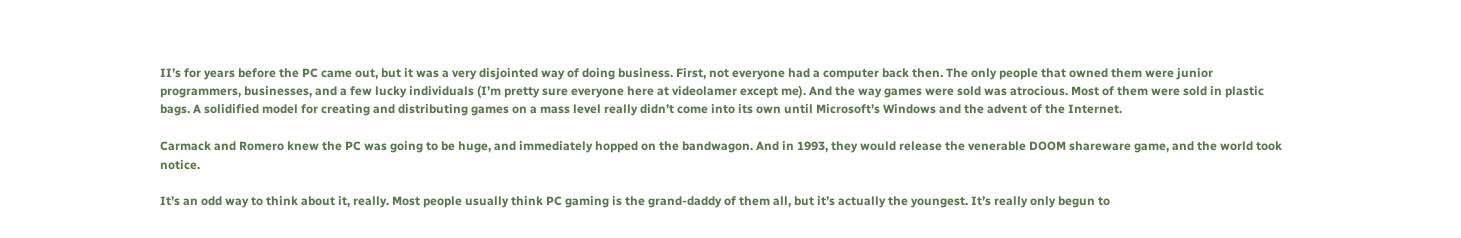II’s for years before the PC came out, but it was a very disjointed way of doing business. First, not everyone had a computer back then. The only people that owned them were junior programmers, businesses, and a few lucky individuals (I’m pretty sure everyone here at videolamer except me). And the way games were sold was atrocious. Most of them were sold in plastic bags. A solidified model for creating and distributing games on a mass level really didn’t come into its own until Microsoft’s Windows and the advent of the Internet.

Carmack and Romero knew the PC was going to be huge, and immediately hopped on the bandwagon. And in 1993, they would release the venerable DOOM shareware game, and the world took notice.

It’s an odd way to think about it, really. Most people usually think PC gaming is the grand-daddy of them all, but it’s actually the youngest. It’s really only begun to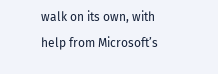walk on its own, with help from Microsoft’s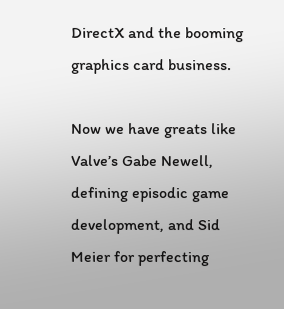DirectX and the booming graphics card business.

Now we have greats like Valve’s Gabe Newell, defining episodic game development, and Sid Meier for perfecting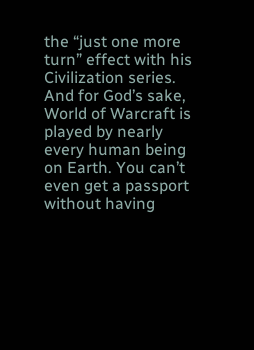the “just one more turn” effect with his Civilization series. And for God’s sake, World of Warcraft is played by nearly every human being on Earth. You can’t even get a passport without having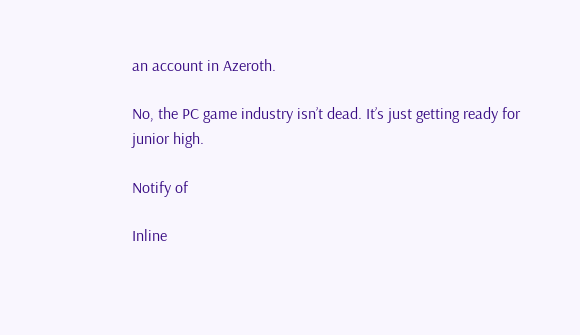an account in Azeroth.

No, the PC game industry isn’t dead. It’s just getting ready for junior high.

Notify of

Inline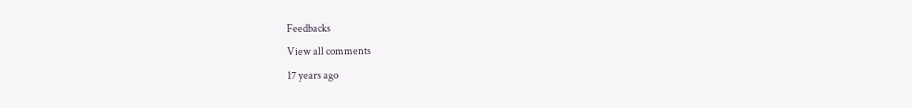Feedbacks
View all comments
17 years ago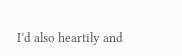I’d also heartily and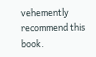vehemently recommend this book.